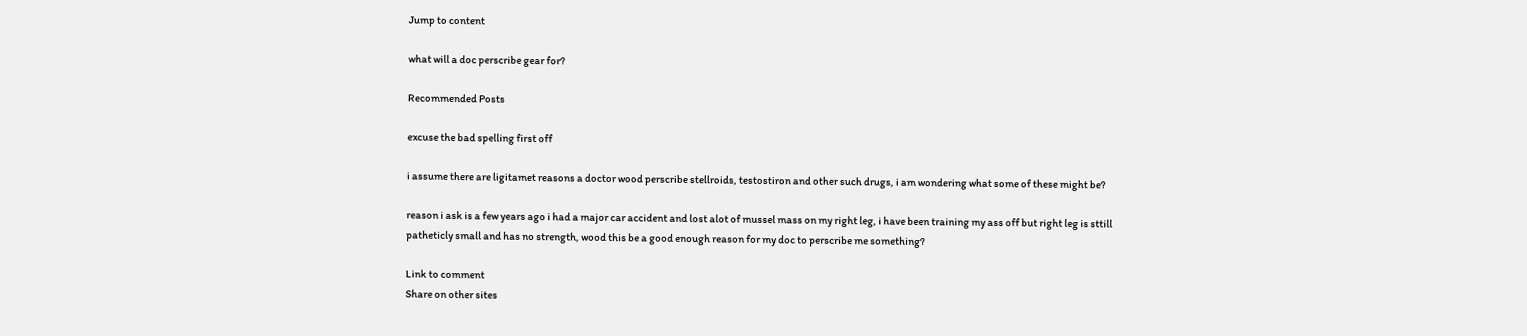Jump to content

what will a doc perscribe gear for?

Recommended Posts

excuse the bad spelling first off

i assume there are ligitamet reasons a doctor wood perscribe stellroids, testostiron and other such drugs, i am wondering what some of these might be?

reason i ask is a few years ago i had a major car accident and lost alot of mussel mass on my right leg, i have been training my ass off but right leg is sttill patheticly small and has no strength, wood this be a good enough reason for my doc to perscribe me something?

Link to comment
Share on other sites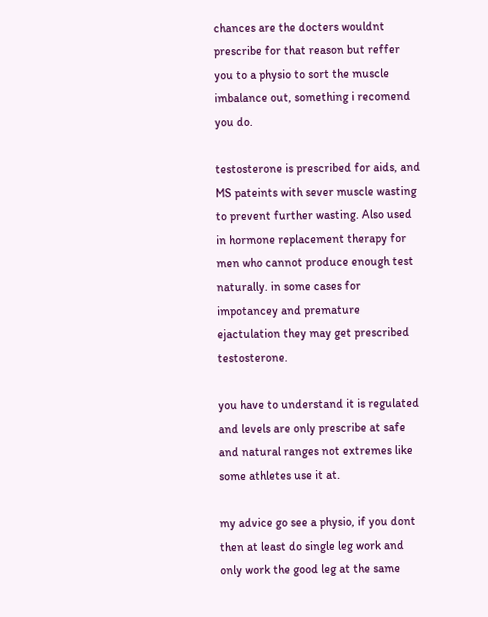chances are the docters wouldnt prescribe for that reason but reffer you to a physio to sort the muscle imbalance out, something i recomend you do.

testosterone is prescribed for aids, and MS pateints with sever muscle wasting to prevent further wasting. Also used in hormone replacement therapy for men who cannot produce enough test naturally. in some cases for impotancey and premature ejactulation they may get prescribed testosterone.

you have to understand it is regulated and levels are only prescribe at safe and natural ranges not extremes like some athletes use it at.

my advice go see a physio, if you dont then at least do single leg work and only work the good leg at the same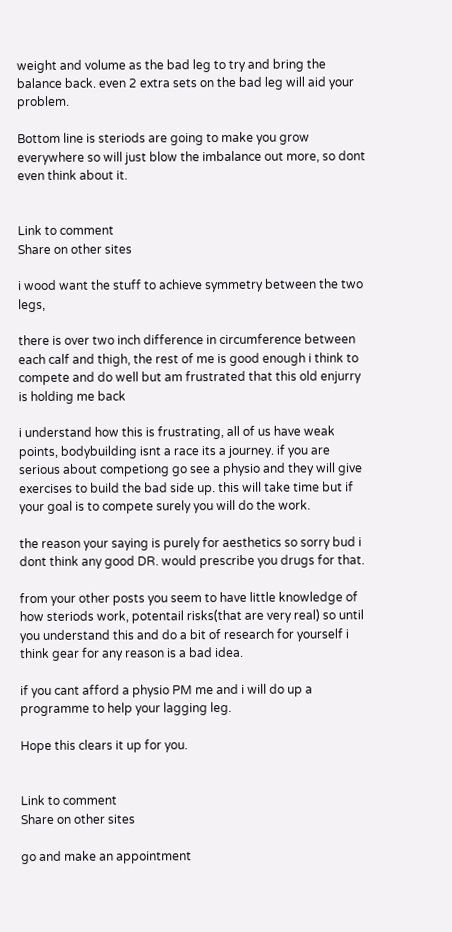weight and volume as the bad leg to try and bring the balance back. even 2 extra sets on the bad leg will aid your problem.

Bottom line is steriods are going to make you grow everywhere so will just blow the imbalance out more, so dont even think about it.


Link to comment
Share on other sites

i wood want the stuff to achieve symmetry between the two legs,

there is over two inch difference in circumference between each calf and thigh, the rest of me is good enough i think to compete and do well but am frustrated that this old enjurry is holding me back

i understand how this is frustrating, all of us have weak points, bodybuilding isnt a race its a journey. if you are serious about competiong go see a physio and they will give exercises to build the bad side up. this will take time but if your goal is to compete surely you will do the work.

the reason your saying is purely for aesthetics so sorry bud i dont think any good DR. would prescribe you drugs for that.

from your other posts you seem to have little knowledge of how steriods work, potentail risks(that are very real) so until you understand this and do a bit of research for yourself i think gear for any reason is a bad idea.

if you cant afford a physio PM me and i will do up a programme to help your lagging leg.

Hope this clears it up for you.


Link to comment
Share on other sites

go and make an appointment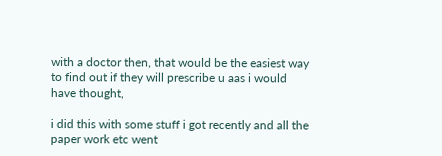with a doctor then, that would be the easiest way to find out if they will prescribe u aas i would have thought,

i did this with some stuff i got recently and all the paper work etc went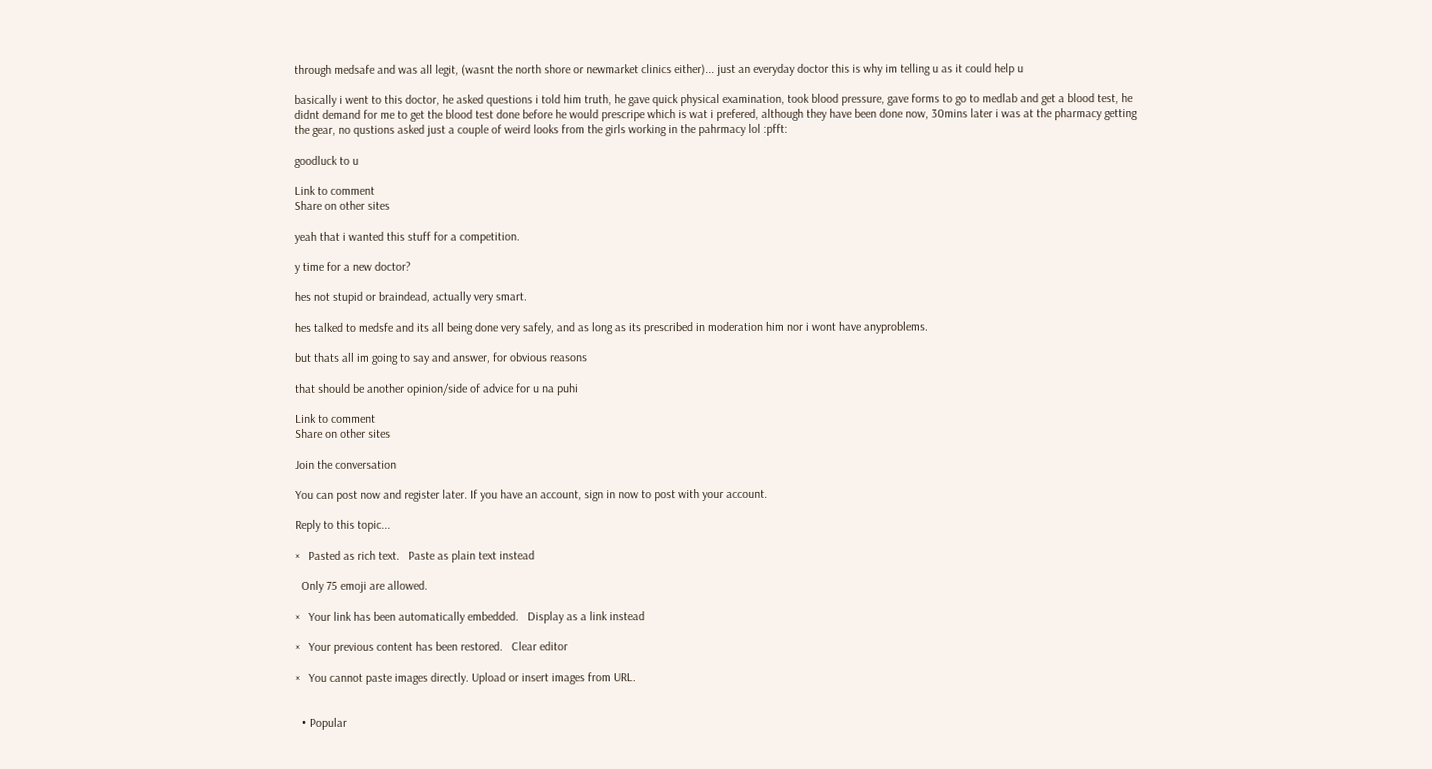through medsafe and was all legit, (wasnt the north shore or newmarket clinics either)... just an everyday doctor this is why im telling u as it could help u

basically i went to this doctor, he asked questions i told him truth, he gave quick physical examination, took blood pressure, gave forms to go to medlab and get a blood test, he didnt demand for me to get the blood test done before he would prescripe which is wat i prefered, although they have been done now, 30mins later i was at the pharmacy getting the gear, no qustions asked just a couple of weird looks from the girls working in the pahrmacy lol :pfft:

goodluck to u

Link to comment
Share on other sites

yeah that i wanted this stuff for a competition.

y time for a new doctor?

hes not stupid or braindead, actually very smart.

hes talked to medsfe and its all being done very safely, and as long as its prescribed in moderation him nor i wont have anyproblems.

but thats all im going to say and answer, for obvious reasons

that should be another opinion/side of advice for u na puhi

Link to comment
Share on other sites

Join the conversation

You can post now and register later. If you have an account, sign in now to post with your account.

Reply to this topic...

×   Pasted as rich text.   Paste as plain text instead

  Only 75 emoji are allowed.

×   Your link has been automatically embedded.   Display as a link instead

×   Your previous content has been restored.   Clear editor

×   You cannot paste images directly. Upload or insert images from URL.


  • Popular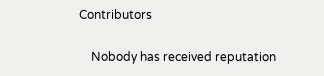Contributors

    Nobody has received reputation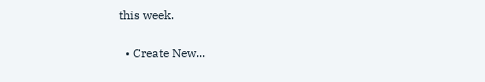this week.

  • Create New...